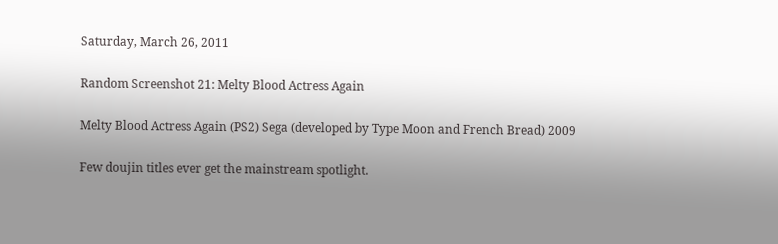Saturday, March 26, 2011

Random Screenshot 21: Melty Blood Actress Again

Melty Blood Actress Again (PS2) Sega (developed by Type Moon and French Bread) 2009

Few doujin titles ever get the mainstream spotlight.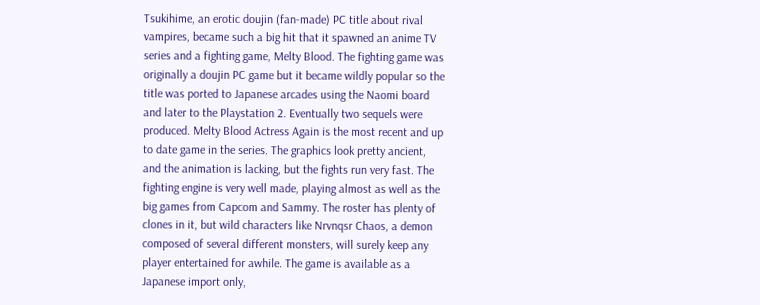Tsukihime, an erotic doujin (fan-made) PC title about rival vampires, became such a big hit that it spawned an anime TV series and a fighting game, Melty Blood. The fighting game was originally a doujin PC game but it became wildly popular so the title was ported to Japanese arcades using the Naomi board and later to the Playstation 2. Eventually two sequels were produced. Melty Blood Actress Again is the most recent and up to date game in the series. The graphics look pretty ancient, and the animation is lacking, but the fights run very fast. The fighting engine is very well made, playing almost as well as the big games from Capcom and Sammy. The roster has plenty of clones in it, but wild characters like Nrvnqsr Chaos, a demon composed of several different monsters, will surely keep any player entertained for awhile. The game is available as a Japanese import only,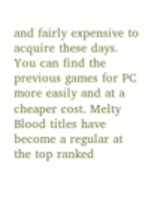and fairly expensive to acquire these days. You can find the previous games for PC more easily and at a cheaper cost. Melty Blood titles have become a regular at the top ranked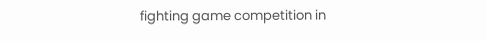fighting game competition in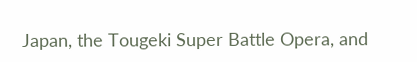Japan, the Tougeki Super Battle Opera, and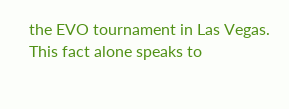the EVO tournament in Las Vegas. This fact alone speaks to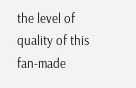the level of quality of this fan-made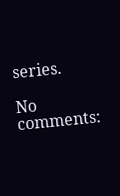series.

No comments: